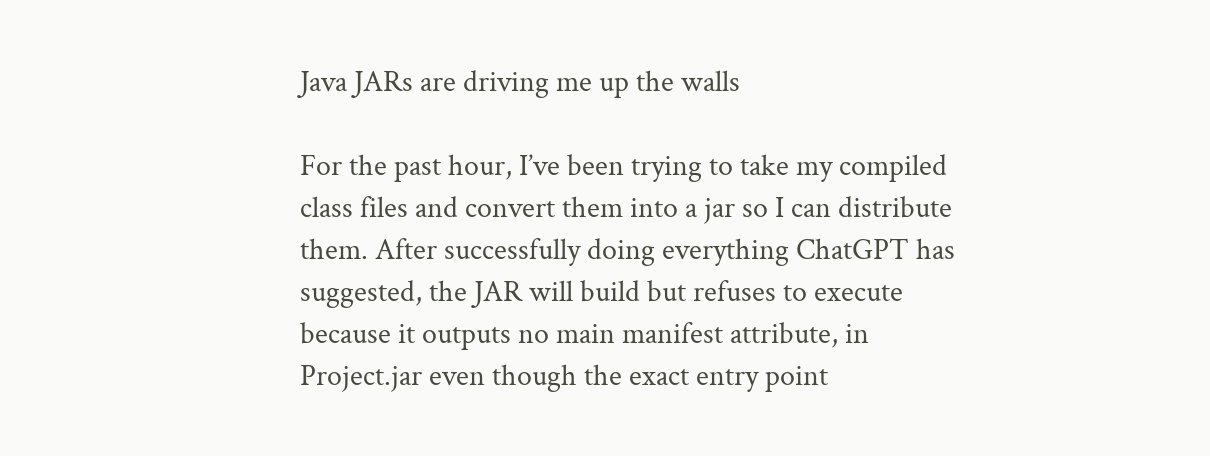Java JARs are driving me up the walls

For the past hour, I’ve been trying to take my compiled class files and convert them into a jar so I can distribute them. After successfully doing everything ChatGPT has suggested, the JAR will build but refuses to execute because it outputs no main manifest attribute, in Project.jar even though the exact entry point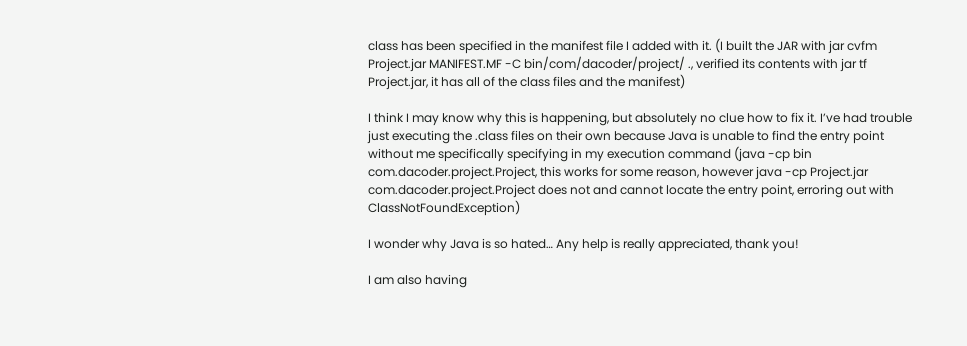class has been specified in the manifest file I added with it. (I built the JAR with jar cvfm Project.jar MANIFEST.MF -C bin/com/dacoder/project/ ., verified its contents with jar tf Project.jar, it has all of the class files and the manifest)

I think I may know why this is happening, but absolutely no clue how to fix it. I’ve had trouble just executing the .class files on their own because Java is unable to find the entry point without me specifically specifying in my execution command (java -cp bin com.dacoder.project.Project, this works for some reason, however java -cp Project.jar com.dacoder.project.Project does not and cannot locate the entry point, erroring out with ClassNotFoundException)

I wonder why Java is so hated… Any help is really appreciated, thank you!

I am also having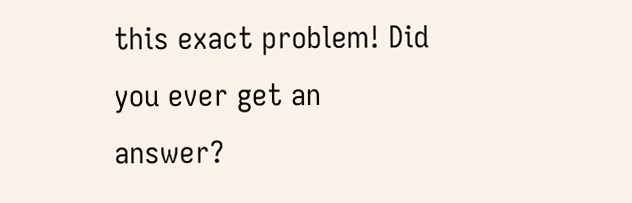this exact problem! Did you ever get an answer?